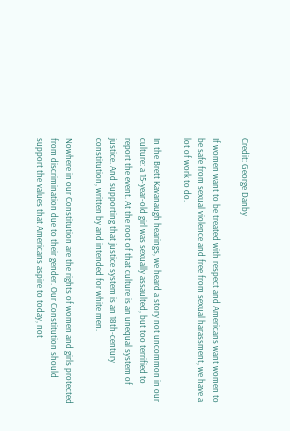Credit: George Danby

If women want to be treated with respect and Americans want women to be safe from sexual violence and free from sexual harassment, we have a lot of work to do.

In the Brett Kavanaugh hearings, we heard a story not uncommon in our culture: a 15-year-old girl was sexually assaulted, but too terrified to report the event. At the root of that culture is an unequal system of justice. And supporting that justice system is an 18th-century constitution, written by and intended for white men.

Nowhere in our Constitution are the rights of women and girls protected from discrimination due to their gender. Our Constitution should support the values that Americans aspire to today, not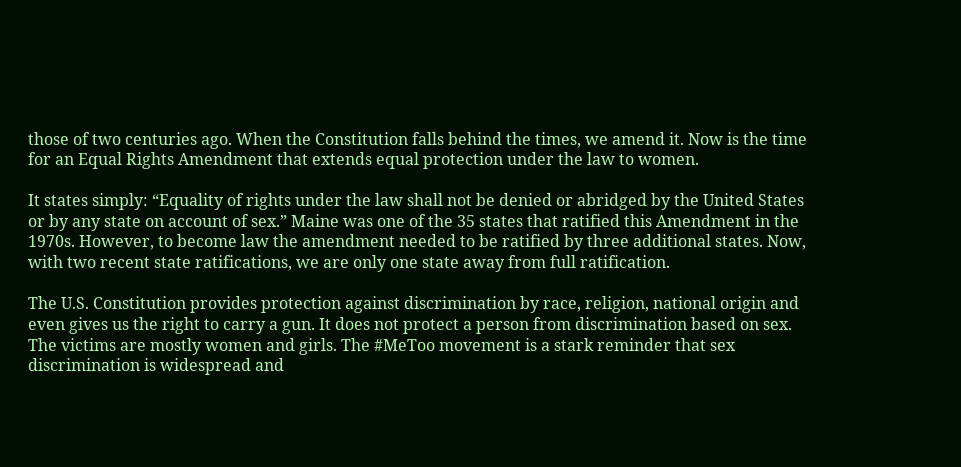those of two centuries ago. When the Constitution falls behind the times, we amend it. Now is the time for an Equal Rights Amendment that extends equal protection under the law to women.

It states simply: “Equality of rights under the law shall not be denied or abridged by the United States or by any state on account of sex.” Maine was one of the 35 states that ratified this Amendment in the 1970s. However, to become law the amendment needed to be ratified by three additional states. Now, with two recent state ratifications, we are only one state away from full ratification.

The U.S. Constitution provides protection against discrimination by race, religion, national origin and even gives us the right to carry a gun. It does not protect a person from discrimination based on sex. The victims are mostly women and girls. The #MeToo movement is a stark reminder that sex discrimination is widespread and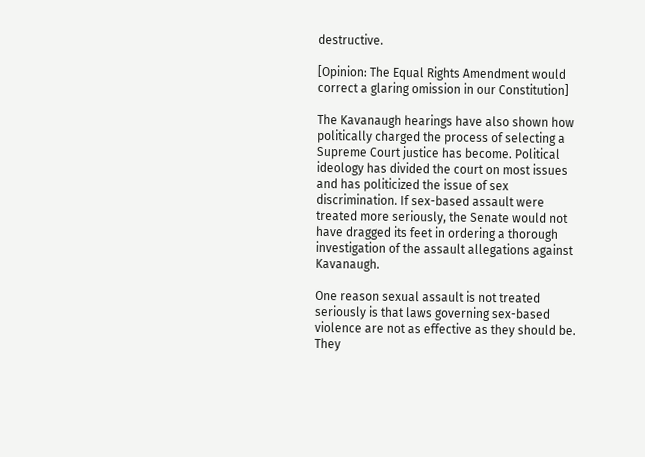destructive.

[Opinion: The Equal Rights Amendment would correct a glaring omission in our Constitution]

The Kavanaugh hearings have also shown how politically charged the process of selecting a Supreme Court justice has become. Political ideology has divided the court on most issues and has politicized the issue of sex discrimination. If sex-based assault were treated more seriously, the Senate would not have dragged its feet in ordering a thorough investigation of the assault allegations against Kavanaugh.

One reason sexual assault is not treated seriously is that laws governing sex-based violence are not as effective as they should be. They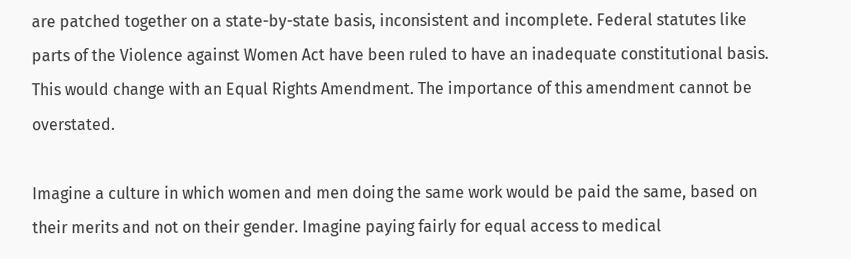are patched together on a state-by-state basis, inconsistent and incomplete. Federal statutes like parts of the Violence against Women Act have been ruled to have an inadequate constitutional basis. This would change with an Equal Rights Amendment. The importance of this amendment cannot be overstated.

Imagine a culture in which women and men doing the same work would be paid the same, based on their merits and not on their gender. Imagine paying fairly for equal access to medical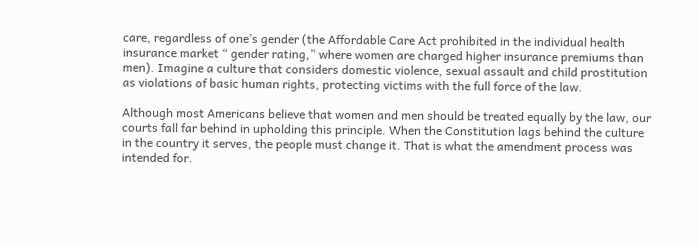care, regardless of one’s gender (the Affordable Care Act prohibited in the individual health insurance market “ gender rating,” where women are charged higher insurance premiums than men). Imagine a culture that considers domestic violence, sexual assault and child prostitution as violations of basic human rights, protecting victims with the full force of the law.

Although most Americans believe that women and men should be treated equally by the law, our courts fall far behind in upholding this principle. When the Constitution lags behind the culture in the country it serves, the people must change it. That is what the amendment process was intended for.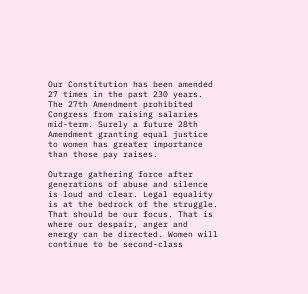Our Constitution has been amended 27 times in the past 230 years. The 27th Amendment prohibited Congress from raising salaries mid-term. Surely a future 28th Amendment granting equal justice to women has greater importance than those pay raises.

Outrage gathering force after generations of abuse and silence is loud and clear. Legal equality is at the bedrock of the struggle. That should be our focus. That is where our despair, anger and energy can be directed. Women will continue to be second-class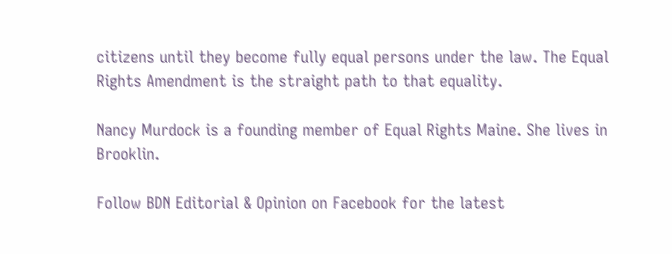citizens until they become fully equal persons under the law. The Equal Rights Amendment is the straight path to that equality.

Nancy Murdock is a founding member of Equal Rights Maine. She lives in Brooklin.

Follow BDN Editorial & Opinion on Facebook for the latest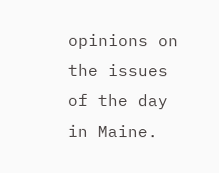opinions on the issues of the day in Maine.